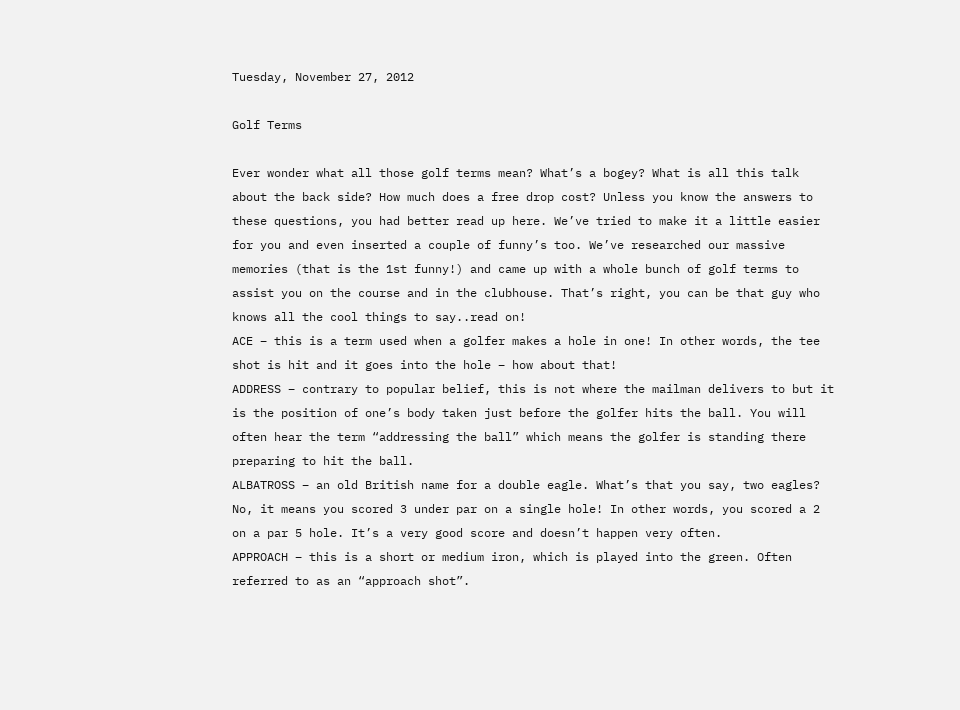Tuesday, November 27, 2012

Golf Terms

Ever wonder what all those golf terms mean? What’s a bogey? What is all this talk about the back side? How much does a free drop cost? Unless you know the answers to these questions, you had better read up here. We’ve tried to make it a little easier for you and even inserted a couple of funny’s too. We’ve researched our massive memories (that is the 1st funny!) and came up with a whole bunch of golf terms to assist you on the course and in the clubhouse. That’s right, you can be that guy who knows all the cool things to say..read on!
ACE – this is a term used when a golfer makes a hole in one! In other words, the tee shot is hit and it goes into the hole – how about that!
ADDRESS – contrary to popular belief, this is not where the mailman delivers to but it is the position of one’s body taken just before the golfer hits the ball. You will often hear the term “addressing the ball” which means the golfer is standing there preparing to hit the ball.
ALBATROSS – an old British name for a double eagle. What’s that you say, two eagles? No, it means you scored 3 under par on a single hole! In other words, you scored a 2 on a par 5 hole. It’s a very good score and doesn’t happen very often.
APPROACH – this is a short or medium iron, which is played into the green. Often referred to as an “approach shot”.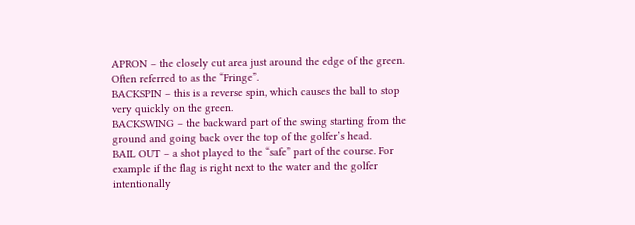APRON – the closely cut area just around the edge of the green. Often referred to as the “Fringe”.
BACKSPIN – this is a reverse spin, which causes the ball to stop very quickly on the green.
BACKSWING – the backward part of the swing starting from the ground and going back over the top of the golfer’s head.
BAIL OUT – a shot played to the “safe” part of the course. For example if the flag is right next to the water and the golfer intentionally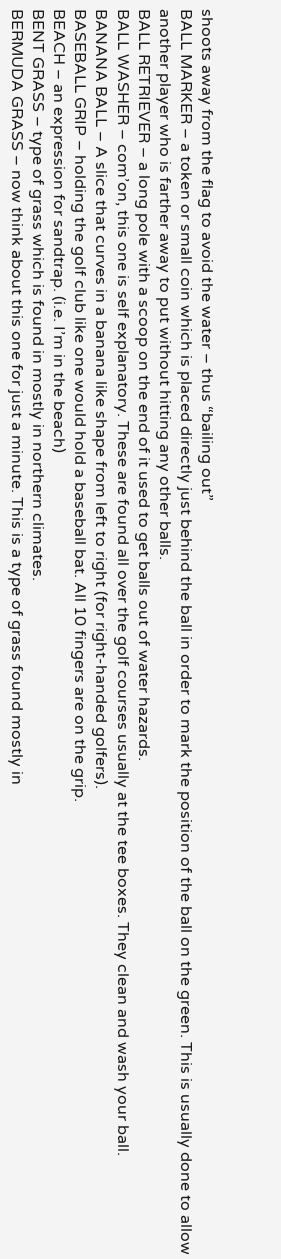shoots away from the flag to avoid the water – thus “bailing out”
BALL MARKER – a token or small coin which is placed directly just behind the ball in order to mark the position of the ball on the green. This is usually done to allow another player who is farther away to put without hitting any other balls.
BALL RETRIEVER – a long pole with a scoop on the end of it used to get balls out of water hazards.
BALL WASHER – com’on, this one is self explanatory. These are found all over the golf courses usually at the tee boxes. They clean and wash your ball.
BANANA BALL – A slice that curves in a banana like shape from left to right (for right-handed golfers).
BASEBALL GRIP – holding the golf club like one would hold a baseball bat. All 10 fingers are on the grip.
BEACH – an expression for sandtrap. (i.e. I’m in the beach)
BENT GRASS – type of grass which is found in mostly in northern climates.
BERMUDA GRASS – now think about this one for just a minute. This is a type of grass found mostly in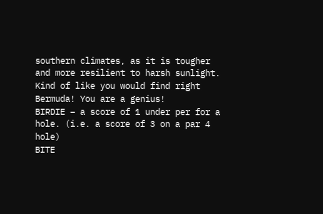southern climates, as it is tougher and more resilient to harsh sunlight. Kind of like you would find right Bermuda! You are a genius!
BIRDIE – a score of 1 under per for a hole. (i.e. a score of 3 on a par 4 hole)
BITE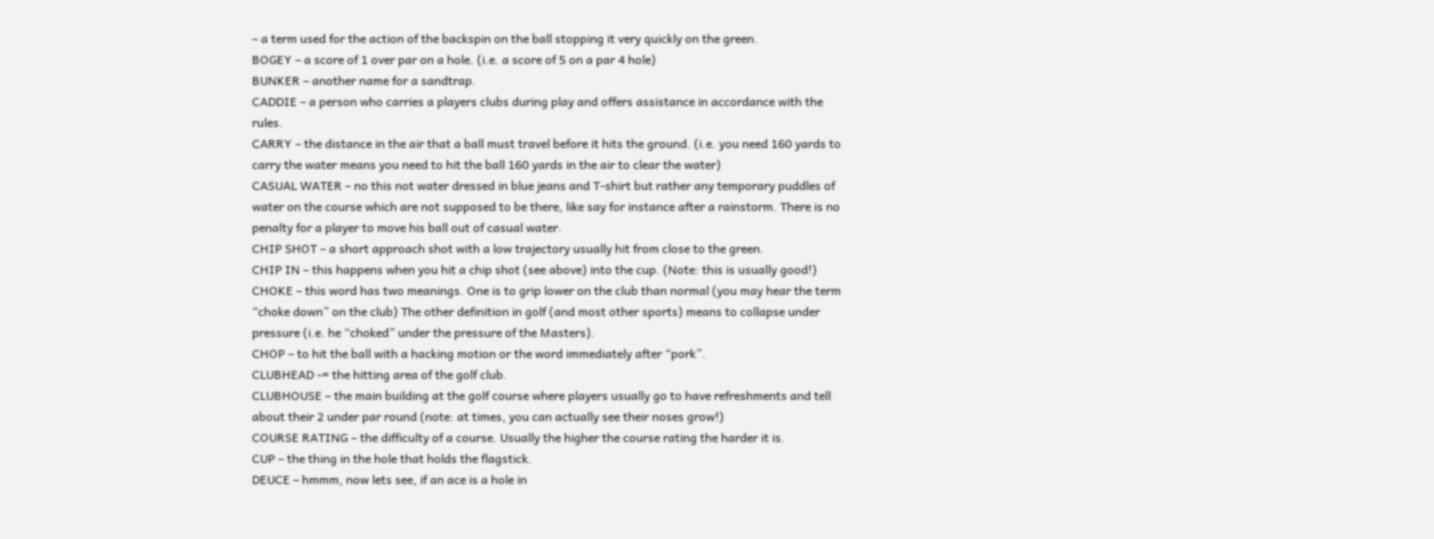– a term used for the action of the backspin on the ball stopping it very quickly on the green.
BOGEY – a score of 1 over par on a hole. (i.e. a score of 5 on a par 4 hole)
BUNKER – another name for a sandtrap.
CADDIE – a person who carries a players clubs during play and offers assistance in accordance with the rules.
CARRY – the distance in the air that a ball must travel before it hits the ground. (i.e. you need 160 yards to carry the water means you need to hit the ball 160 yards in the air to clear the water)
CASUAL WATER – no this not water dressed in blue jeans and T-shirt but rather any temporary puddles of water on the course which are not supposed to be there, like say for instance after a rainstorm. There is no penalty for a player to move his ball out of casual water.
CHIP SHOT – a short approach shot with a low trajectory usually hit from close to the green.
CHIP IN – this happens when you hit a chip shot (see above) into the cup. (Note: this is usually good!)
CHOKE – this word has two meanings. One is to grip lower on the club than normal (you may hear the term “choke down” on the club) The other definition in golf (and most other sports) means to collapse under pressure (i.e. he “choked” under the pressure of the Masters).
CHOP – to hit the ball with a hacking motion or the word immediately after “pork”.
CLUBHEAD -= the hitting area of the golf club.
CLUBHOUSE – the main building at the golf course where players usually go to have refreshments and tell about their 2 under par round (note: at times, you can actually see their noses grow!)
COURSE RATING – the difficulty of a course. Usually the higher the course rating the harder it is.
CUP – the thing in the hole that holds the flagstick.
DEUCE – hmmm, now lets see, if an ace is a hole in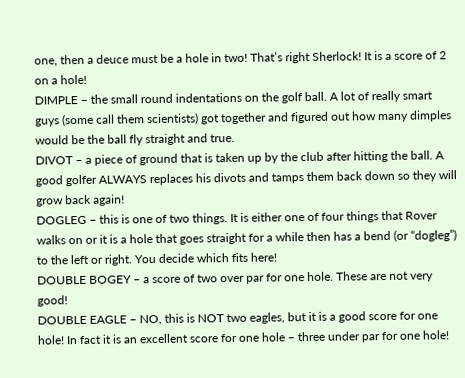one, then a deuce must be a hole in two! That’s right Sherlock! It is a score of 2 on a hole!
DIMPLE – the small round indentations on the golf ball. A lot of really smart guys (some call them scientists) got together and figured out how many dimples would be the ball fly straight and true.
DIVOT – a piece of ground that is taken up by the club after hitting the ball. A good golfer ALWAYS replaces his divots and tamps them back down so they will grow back again!
DOGLEG – this is one of two things. It is either one of four things that Rover walks on or it is a hole that goes straight for a while then has a bend (or “dogleg”) to the left or right. You decide which fits here!
DOUBLE BOGEY – a score of two over par for one hole. These are not very good!
DOUBLE EAGLE – NO, this is NOT two eagles, but it is a good score for one hole! In fact it is an excellent score for one hole – three under par for one hole!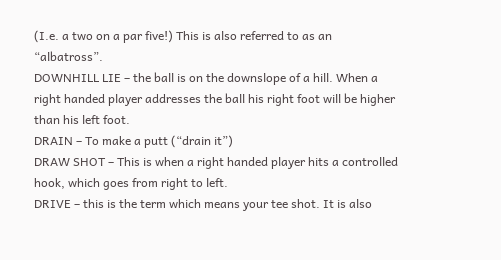(I.e. a two on a par five!) This is also referred to as an “albatross”.
DOWNHILL LIE – the ball is on the downslope of a hill. When a right handed player addresses the ball his right foot will be higher than his left foot.
DRAIN – To make a putt (“drain it”)
DRAW SHOT – This is when a right handed player hits a controlled hook, which goes from right to left.
DRIVE – this is the term which means your tee shot. It is also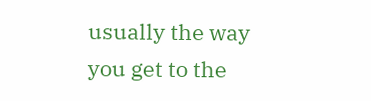usually the way you get to the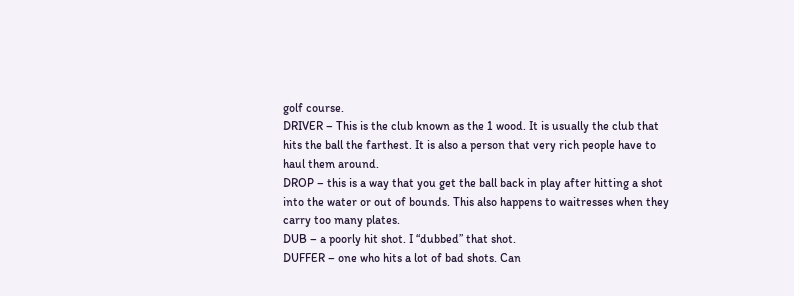golf course.
DRIVER – This is the club known as the 1 wood. It is usually the club that hits the ball the farthest. It is also a person that very rich people have to haul them around.
DROP – this is a way that you get the ball back in play after hitting a shot into the water or out of bounds. This also happens to waitresses when they carry too many plates.
DUB – a poorly hit shot. I “dubbed” that shot.
DUFFER – one who hits a lot of bad shots. Can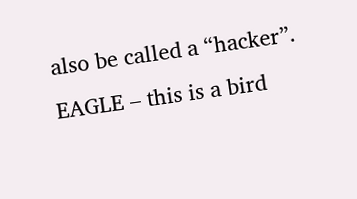also be called a “hacker”.
EAGLE – this is a bird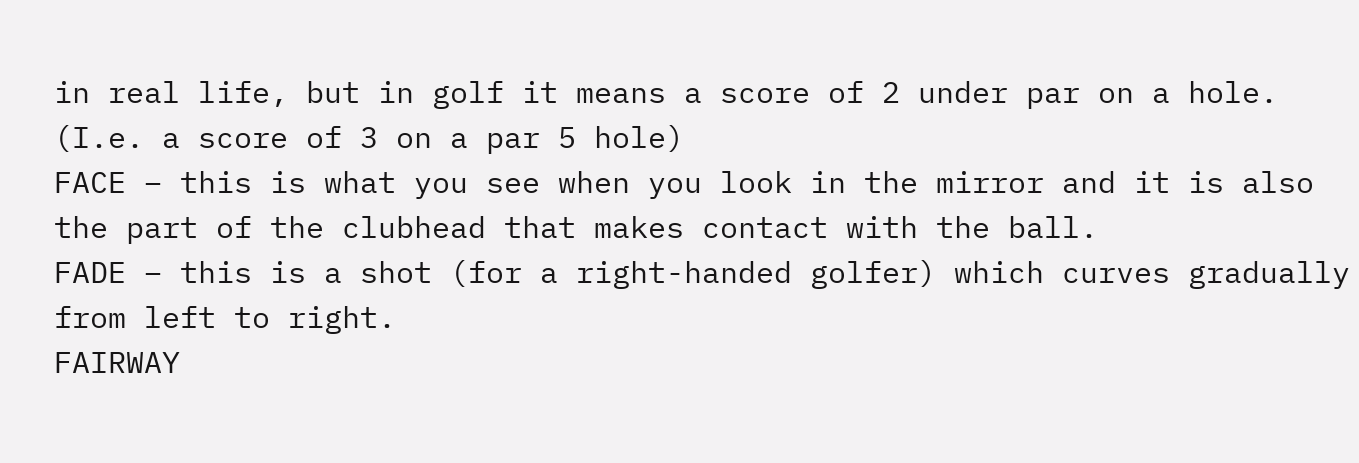in real life, but in golf it means a score of 2 under par on a hole. (I.e. a score of 3 on a par 5 hole)
FACE – this is what you see when you look in the mirror and it is also the part of the clubhead that makes contact with the ball.
FADE – this is a shot (for a right-handed golfer) which curves gradually from left to right.
FAIRWAY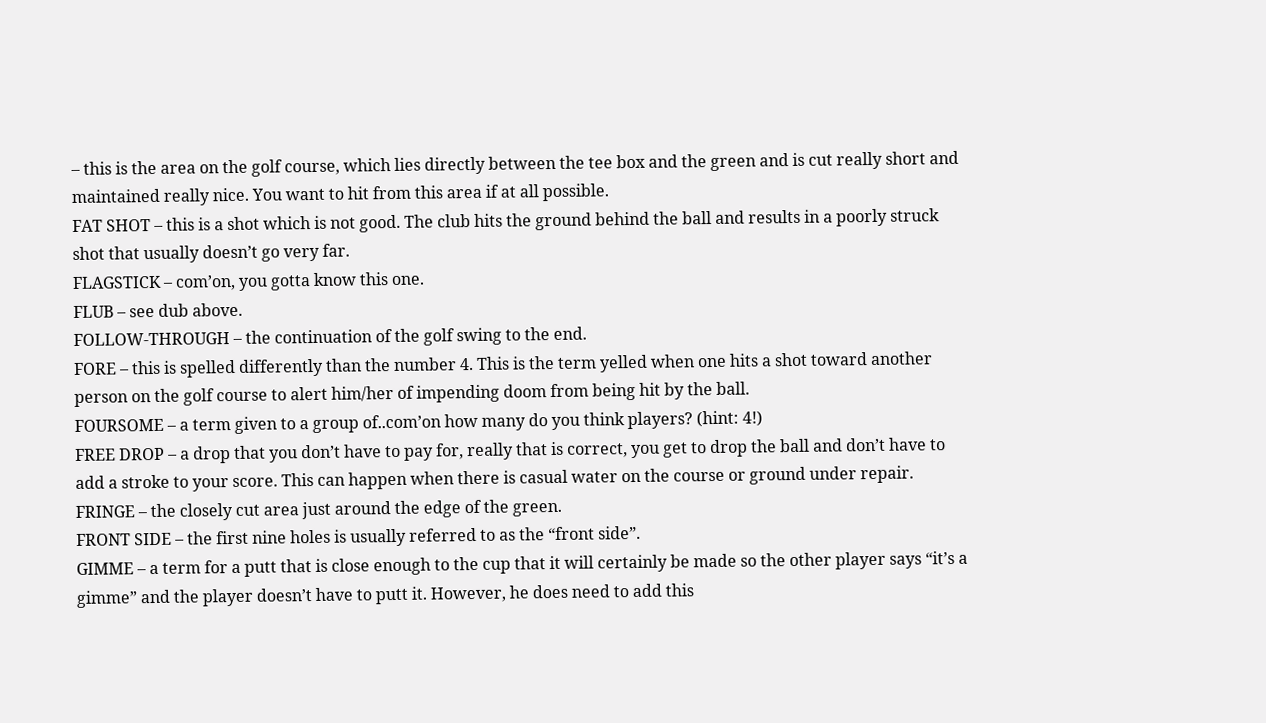– this is the area on the golf course, which lies directly between the tee box and the green and is cut really short and maintained really nice. You want to hit from this area if at all possible.
FAT SHOT – this is a shot which is not good. The club hits the ground behind the ball and results in a poorly struck shot that usually doesn’t go very far.
FLAGSTICK – com’on, you gotta know this one.
FLUB – see dub above.
FOLLOW-THROUGH – the continuation of the golf swing to the end.
FORE – this is spelled differently than the number 4. This is the term yelled when one hits a shot toward another person on the golf course to alert him/her of impending doom from being hit by the ball.
FOURSOME – a term given to a group of..com’on how many do you think players? (hint: 4!)
FREE DROP – a drop that you don’t have to pay for, really that is correct, you get to drop the ball and don’t have to add a stroke to your score. This can happen when there is casual water on the course or ground under repair.
FRINGE – the closely cut area just around the edge of the green.
FRONT SIDE – the first nine holes is usually referred to as the “front side”.
GIMME – a term for a putt that is close enough to the cup that it will certainly be made so the other player says “it’s a gimme” and the player doesn’t have to putt it. However, he does need to add this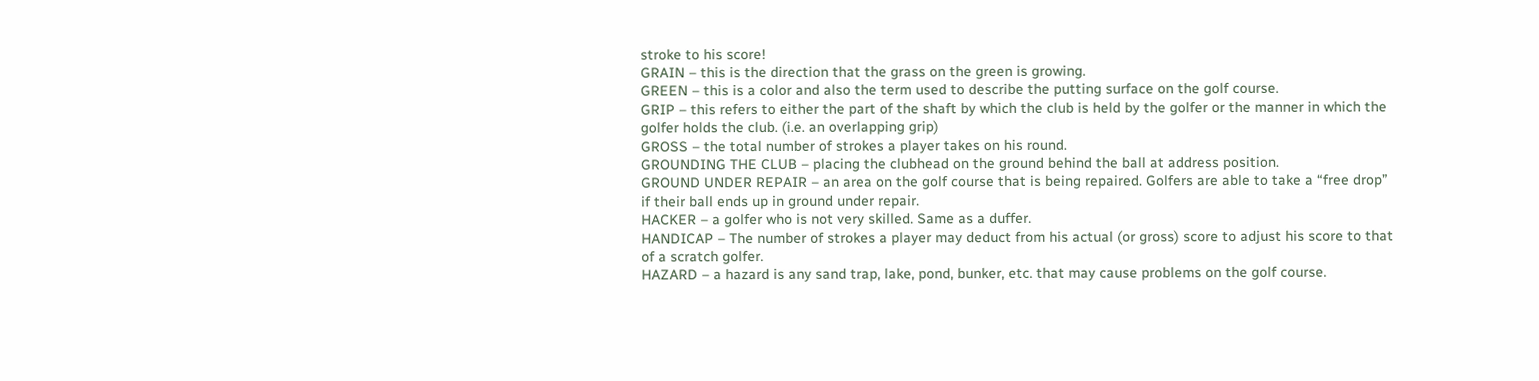stroke to his score!
GRAIN – this is the direction that the grass on the green is growing.
GREEN – this is a color and also the term used to describe the putting surface on the golf course.
GRIP – this refers to either the part of the shaft by which the club is held by the golfer or the manner in which the golfer holds the club. (i.e. an overlapping grip)
GROSS – the total number of strokes a player takes on his round.
GROUNDING THE CLUB – placing the clubhead on the ground behind the ball at address position.
GROUND UNDER REPAIR – an area on the golf course that is being repaired. Golfers are able to take a “free drop” if their ball ends up in ground under repair.
HACKER – a golfer who is not very skilled. Same as a duffer.
HANDICAP – The number of strokes a player may deduct from his actual (or gross) score to adjust his score to that of a scratch golfer.
HAZARD – a hazard is any sand trap, lake, pond, bunker, etc. that may cause problems on the golf course.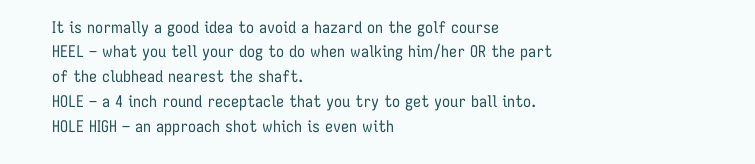It is normally a good idea to avoid a hazard on the golf course
HEEL – what you tell your dog to do when walking him/her OR the part of the clubhead nearest the shaft.
HOLE – a 4 inch round receptacle that you try to get your ball into.
HOLE HIGH – an approach shot which is even with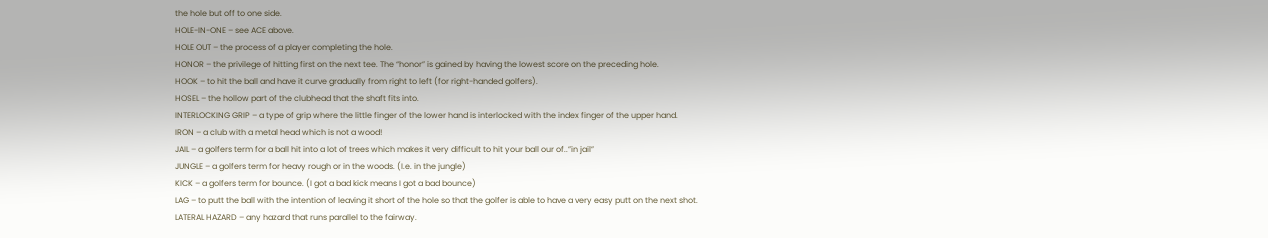the hole but off to one side.
HOLE-IN-ONE – see ACE above.
HOLE OUT – the process of a player completing the hole.
HONOR – the privilege of hitting first on the next tee. The “honor” is gained by having the lowest score on the preceding hole.
HOOK – to hit the ball and have it curve gradually from right to left (for right-handed golfers).
HOSEL – the hollow part of the clubhead that the shaft fits into.
INTERLOCKING GRIP – a type of grip where the little finger of the lower hand is interlocked with the index finger of the upper hand.
IRON – a club with a metal head which is not a wood!
JAIL – a golfers term for a ball hit into a lot of trees which makes it very difficult to hit your ball our of..”in jail”
JUNGLE – a golfers term for heavy rough or in the woods. (I.e. in the jungle)
KICK – a golfers term for bounce. (I got a bad kick means I got a bad bounce)
LAG – to putt the ball with the intention of leaving it short of the hole so that the golfer is able to have a very easy putt on the next shot.
LATERAL HAZARD – any hazard that runs parallel to the fairway.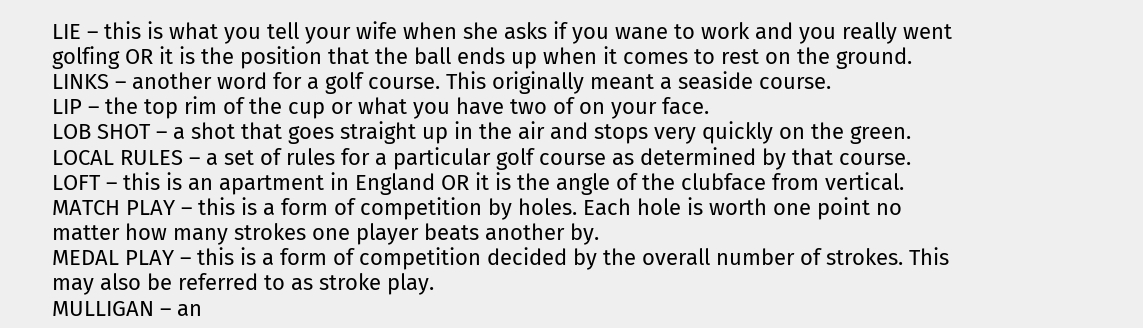LIE – this is what you tell your wife when she asks if you wane to work and you really went golfing OR it is the position that the ball ends up when it comes to rest on the ground.
LINKS – another word for a golf course. This originally meant a seaside course.
LIP – the top rim of the cup or what you have two of on your face.
LOB SHOT – a shot that goes straight up in the air and stops very quickly on the green.
LOCAL RULES – a set of rules for a particular golf course as determined by that course.
LOFT – this is an apartment in England OR it is the angle of the clubface from vertical.
MATCH PLAY – this is a form of competition by holes. Each hole is worth one point no matter how many strokes one player beats another by.
MEDAL PLAY – this is a form of competition decided by the overall number of strokes. This may also be referred to as stroke play.
MULLIGAN – an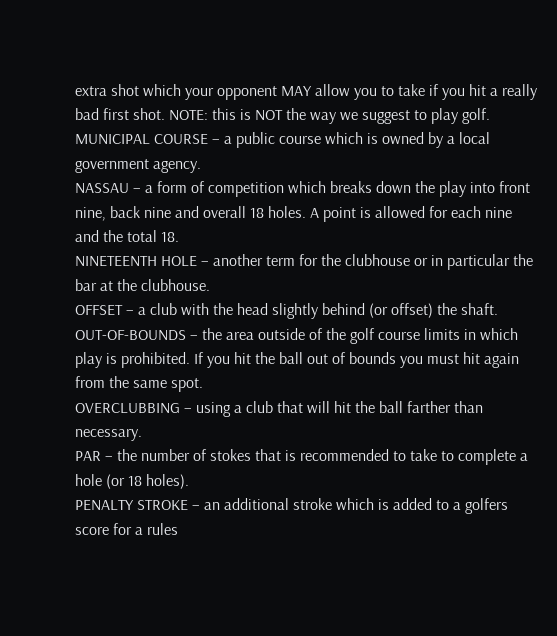extra shot which your opponent MAY allow you to take if you hit a really bad first shot. NOTE: this is NOT the way we suggest to play golf.
MUNICIPAL COURSE – a public course which is owned by a local government agency.
NASSAU – a form of competition which breaks down the play into front nine, back nine and overall 18 holes. A point is allowed for each nine and the total 18.
NINETEENTH HOLE – another term for the clubhouse or in particular the bar at the clubhouse.
OFFSET – a club with the head slightly behind (or offset) the shaft.
OUT-OF-BOUNDS – the area outside of the golf course limits in which play is prohibited. If you hit the ball out of bounds you must hit again from the same spot.
OVERCLUBBING – using a club that will hit the ball farther than necessary.
PAR – the number of stokes that is recommended to take to complete a hole (or 18 holes).
PENALTY STROKE – an additional stroke which is added to a golfers score for a rules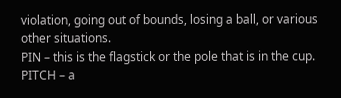violation, going out of bounds, losing a ball, or various other situations.
PIN – this is the flagstick or the pole that is in the cup.
PITCH – a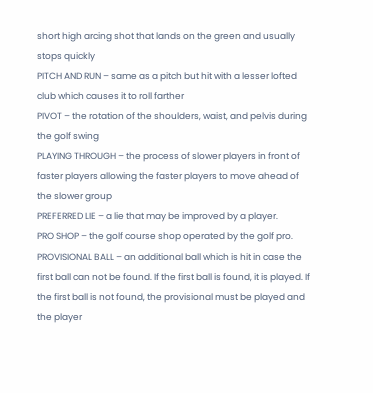short high arcing shot that lands on the green and usually stops quickly
PITCH AND RUN – same as a pitch but hit with a lesser lofted club which causes it to roll farther
PIVOT – the rotation of the shoulders, waist, and pelvis during the golf swing
PLAYING THROUGH – the process of slower players in front of faster players allowing the faster players to move ahead of the slower group
PREFERRED LIE – a lie that may be improved by a player.
PRO SHOP – the golf course shop operated by the golf pro.
PROVISIONAL BALL – an additional ball which is hit in case the first ball can not be found. If the first ball is found, it is played. If the first ball is not found, the provisional must be played and the player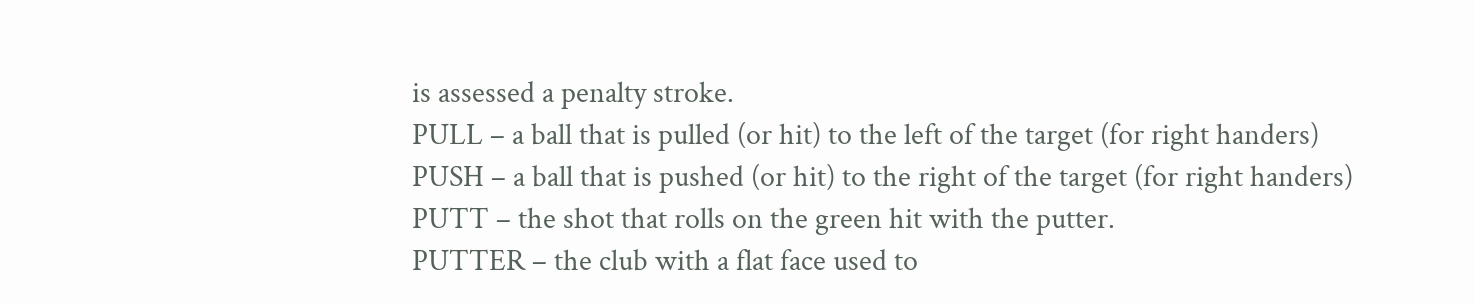is assessed a penalty stroke.
PULL – a ball that is pulled (or hit) to the left of the target (for right handers)
PUSH – a ball that is pushed (or hit) to the right of the target (for right handers)
PUTT – the shot that rolls on the green hit with the putter.
PUTTER – the club with a flat face used to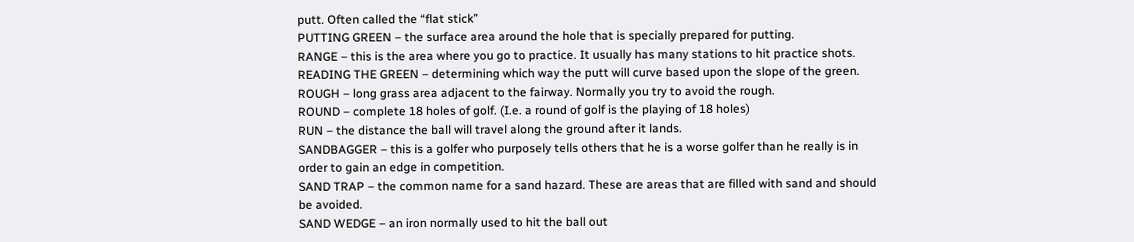putt. Often called the “flat stick”
PUTTING GREEN – the surface area around the hole that is specially prepared for putting.
RANGE – this is the area where you go to practice. It usually has many stations to hit practice shots.
READING THE GREEN – determining which way the putt will curve based upon the slope of the green.
ROUGH – long grass area adjacent to the fairway. Normally you try to avoid the rough.
ROUND – complete 18 holes of golf. (I.e. a round of golf is the playing of 18 holes)
RUN – the distance the ball will travel along the ground after it lands.
SANDBAGGER – this is a golfer who purposely tells others that he is a worse golfer than he really is in order to gain an edge in competition.
SAND TRAP – the common name for a sand hazard. These are areas that are filled with sand and should be avoided.
SAND WEDGE – an iron normally used to hit the ball out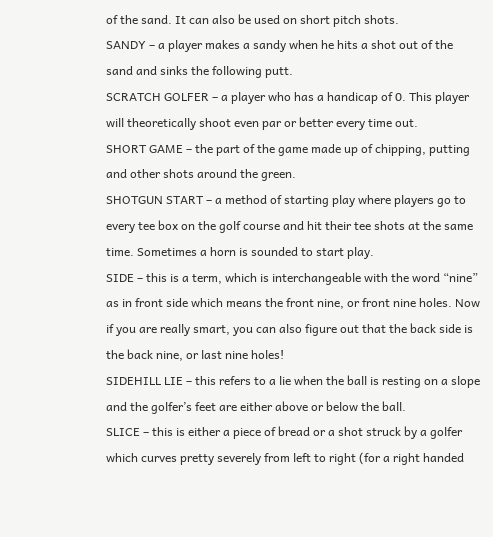of the sand. It can also be used on short pitch shots.
SANDY – a player makes a sandy when he hits a shot out of the sand and sinks the following putt.
SCRATCH GOLFER – a player who has a handicap of 0. This player will theoretically shoot even par or better every time out.
SHORT GAME – the part of the game made up of chipping, putting and other shots around the green.
SHOTGUN START – a method of starting play where players go to every tee box on the golf course and hit their tee shots at the same time. Sometimes a horn is sounded to start play.
SIDE – this is a term, which is interchangeable with the word “nine” as in front side which means the front nine, or front nine holes. Now if you are really smart, you can also figure out that the back side is the back nine, or last nine holes!
SIDEHILL LIE – this refers to a lie when the ball is resting on a slope and the golfer’s feet are either above or below the ball.
SLICE – this is either a piece of bread or a shot struck by a golfer which curves pretty severely from left to right (for a right handed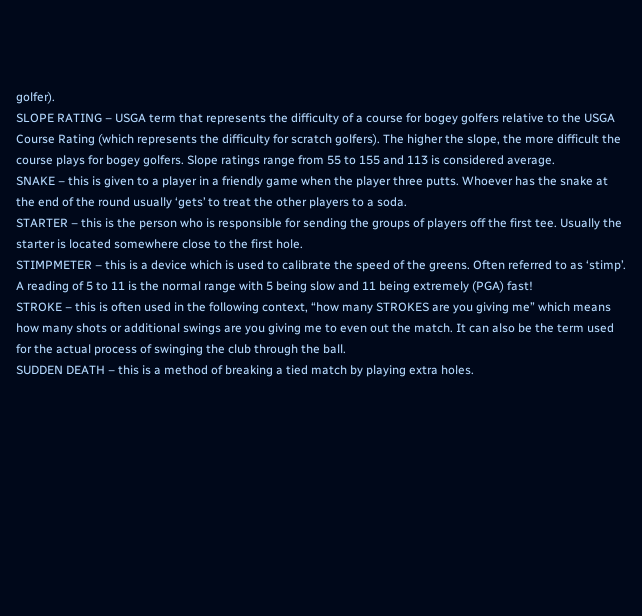golfer).
SLOPE RATING – USGA term that represents the difficulty of a course for bogey golfers relative to the USGA Course Rating (which represents the difficulty for scratch golfers). The higher the slope, the more difficult the course plays for bogey golfers. Slope ratings range from 55 to 155 and 113 is considered average.
SNAKE – this is given to a player in a friendly game when the player three putts. Whoever has the snake at the end of the round usually ‘gets’ to treat the other players to a soda.
STARTER – this is the person who is responsible for sending the groups of players off the first tee. Usually the starter is located somewhere close to the first hole.
STIMPMETER – this is a device which is used to calibrate the speed of the greens. Often referred to as ‘stimp’. A reading of 5 to 11 is the normal range with 5 being slow and 11 being extremely (PGA) fast!
STROKE – this is often used in the following context, “how many STROKES are you giving me” which means how many shots or additional swings are you giving me to even out the match. It can also be the term used for the actual process of swinging the club through the ball.
SUDDEN DEATH – this is a method of breaking a tied match by playing extra holes.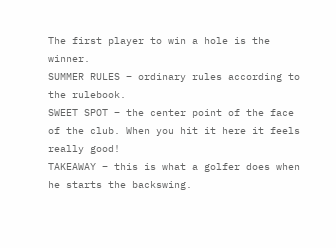The first player to win a hole is the winner.
SUMMER RULES – ordinary rules according to the rulebook.
SWEET SPOT – the center point of the face of the club. When you hit it here it feels really good!
TAKEAWAY – this is what a golfer does when he starts the backswing.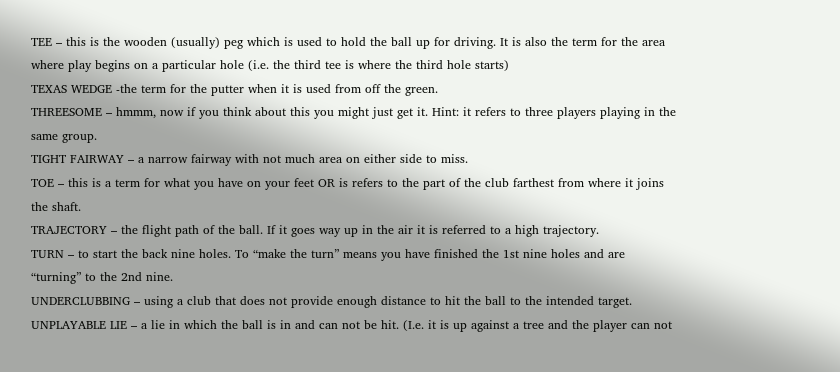TEE – this is the wooden (usually) peg which is used to hold the ball up for driving. It is also the term for the area where play begins on a particular hole (i.e. the third tee is where the third hole starts)
TEXAS WEDGE -the term for the putter when it is used from off the green.
THREESOME – hmmm, now if you think about this you might just get it. Hint: it refers to three players playing in the same group.
TIGHT FAIRWAY – a narrow fairway with not much area on either side to miss.
TOE – this is a term for what you have on your feet OR is refers to the part of the club farthest from where it joins the shaft.
TRAJECTORY – the flight path of the ball. If it goes way up in the air it is referred to a high trajectory.
TURN – to start the back nine holes. To “make the turn” means you have finished the 1st nine holes and are “turning” to the 2nd nine.
UNDERCLUBBING – using a club that does not provide enough distance to hit the ball to the intended target.
UNPLAYABLE LIE – a lie in which the ball is in and can not be hit. (I.e. it is up against a tree and the player can not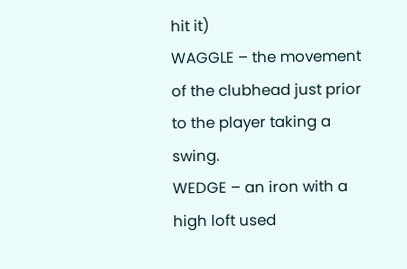hit it)
WAGGLE – the movement of the clubhead just prior to the player taking a swing.
WEDGE – an iron with a high loft used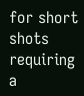for short shots requiring a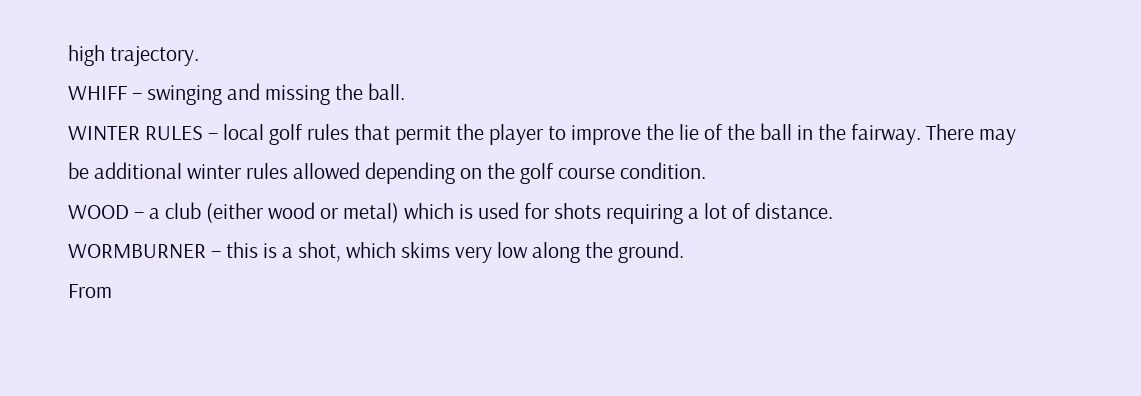high trajectory.
WHIFF – swinging and missing the ball.
WINTER RULES – local golf rules that permit the player to improve the lie of the ball in the fairway. There may be additional winter rules allowed depending on the golf course condition.
WOOD – a club (either wood or metal) which is used for shots requiring a lot of distance.
WORMBURNER – this is a shot, which skims very low along the ground.
From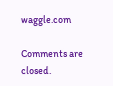waggle.com

Comments are closed.